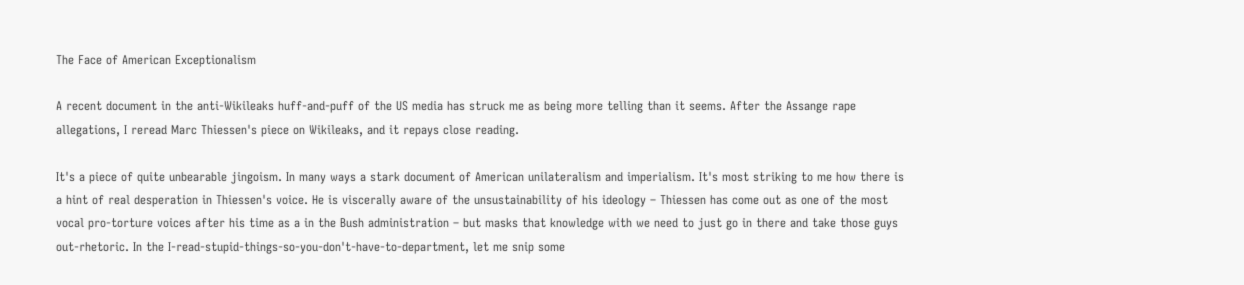The Face of American Exceptionalism

A recent document in the anti-Wikileaks huff-and-puff of the US media has struck me as being more telling than it seems. After the Assange rape allegations, I reread Marc Thiessen's piece on Wikileaks, and it repays close reading.

It's a piece of quite unbearable jingoism. In many ways a stark document of American unilateralism and imperialism. It's most striking to me how there is a hint of real desperation in Thiessen's voice. He is viscerally aware of the unsustainability of his ideology – Thiessen has come out as one of the most vocal pro-torture voices after his time as a in the Bush administration – but masks that knowledge with we need to just go in there and take those guys out-rhetoric. In the I-read-stupid-things-so-you-don't-have-to-department, let me snip some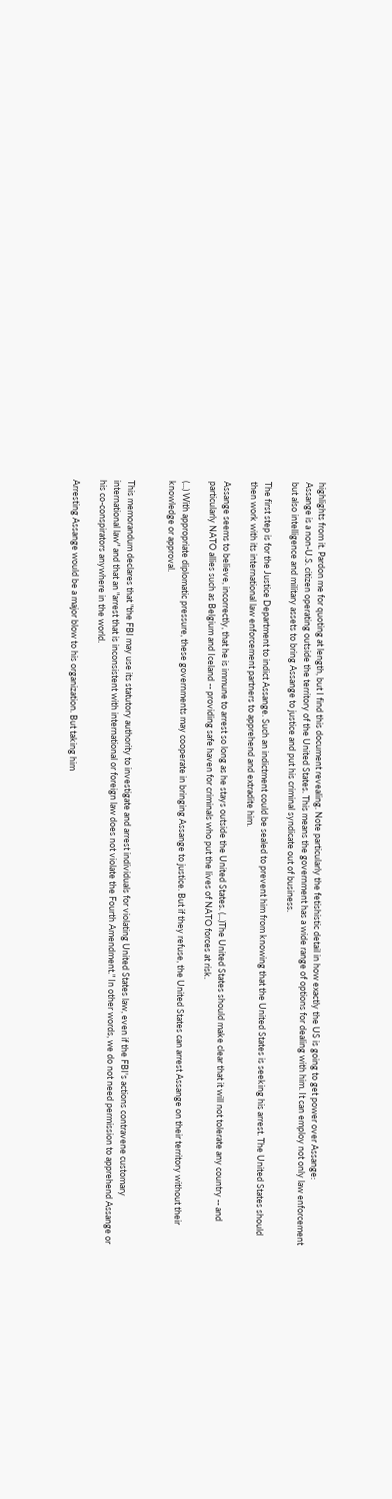highlights from it. Pardon me for quoting at length, but I find this document revealing. Note particularly the fetishistic detail in how exactly the US is going to get power over Assange:
Assange is a non-U.S. citizen operating outside the territory of the United States. This means the government has a wide range of options for dealing with him. It can employ not only law enforcement but also intelligence and military assets to bring Assange to justice and put his criminal syndicate out of business.

The first step is for the Justice Department to indict Assange. Such an indictment could be sealed to prevent him from knowing that the United States is seeking his arrest. The United States should then work with its international law enforcement partners to apprehend and extradite him.

Assange seems to believe, incorrectly, that he is immune to arrest so long as he stays outside the United States. (...)The United States should make clear that it will not tolerate any country -- and particularly NATO allies such as Belgium and Iceland -- providing safe haven for criminals who put the lives of NATO forces at risk.

(...) With appropriate diplomatic pressure, these governments may cooperate in bringing Assange to justice. But if they refuse, the United States can arrest Assange on their territory without their knowledge or approval.


This memorandum declares that "the FBI may use its statutory authority to investigate and arrest individuals for violating United States law, even if the FBI's actions contravene customary international law" and that an "arrest that is inconsistent with international or foreign law does not violate the Fourth Amendment." In other words, we do not need permission to apprehend Assange or his co-conspirators anywhere in the world.

Arresting Assange would be a major blow to his organization. But taking him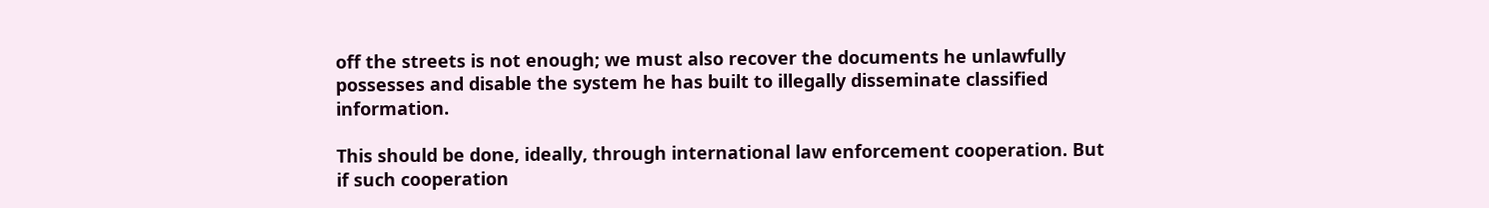off the streets is not enough; we must also recover the documents he unlawfully possesses and disable the system he has built to illegally disseminate classified information.

This should be done, ideally, through international law enforcement cooperation. But if such cooperation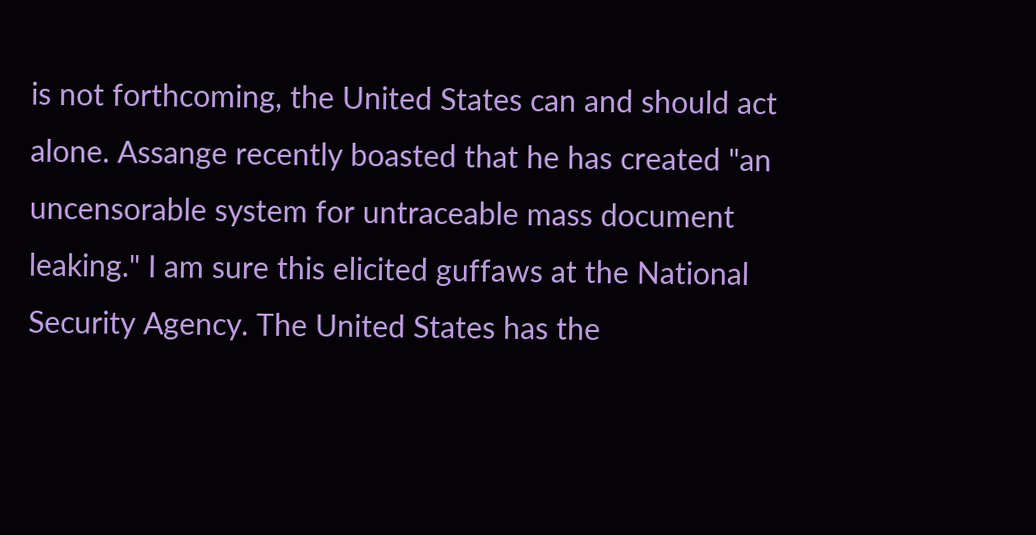is not forthcoming, the United States can and should act alone. Assange recently boasted that he has created "an uncensorable system for untraceable mass document leaking." I am sure this elicited guffaws at the National Security Agency. The United States has the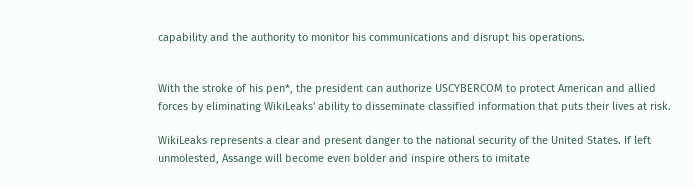capability and the authority to monitor his communications and disrupt his operations.


With the stroke of his pen*, the president can authorize USCYBERCOM to protect American and allied forces by eliminating WikiLeaks' ability to disseminate classified information that puts their lives at risk.

WikiLeaks represents a clear and present danger to the national security of the United States. If left unmolested, Assange will become even bolder and inspire others to imitate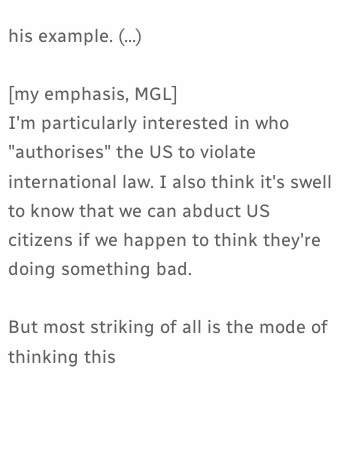his example. (...)

[my emphasis, MGL]
I'm particularly interested in who "authorises" the US to violate international law. I also think it's swell to know that we can abduct US citizens if we happen to think they're doing something bad.

But most striking of all is the mode of thinking this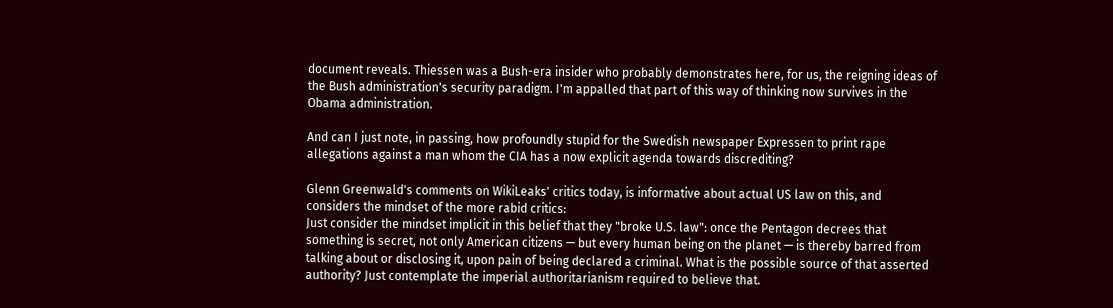document reveals. Thiessen was a Bush-era insider who probably demonstrates here, for us, the reigning ideas of the Bush administration's security paradigm. I'm appalled that part of this way of thinking now survives in the Obama administration.

And can I just note, in passing, how profoundly stupid for the Swedish newspaper Expressen to print rape allegations against a man whom the CIA has a now explicit agenda towards discrediting?

Glenn Greenwald's comments on WikiLeaks' critics today, is informative about actual US law on this, and considers the mindset of the more rabid critics:
Just consider the mindset implicit in this belief that they "broke U.S. law": once the Pentagon decrees that something is secret, not only American citizens — but every human being on the planet — is thereby barred from talking about or disclosing it, upon pain of being declared a criminal. What is the possible source of that asserted authority? Just contemplate the imperial authoritarianism required to believe that.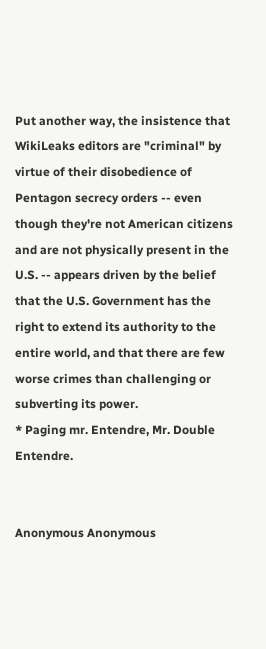Put another way, the insistence that WikiLeaks editors are "criminal" by virtue of their disobedience of Pentagon secrecy orders -- even though they're not American citizens and are not physically present in the U.S. -- appears driven by the belief that the U.S. Government has the right to extend its authority to the entire world, and that there are few worse crimes than challenging or subverting its power.
* Paging mr. Entendre, Mr. Double Entendre.


Anonymous Anonymous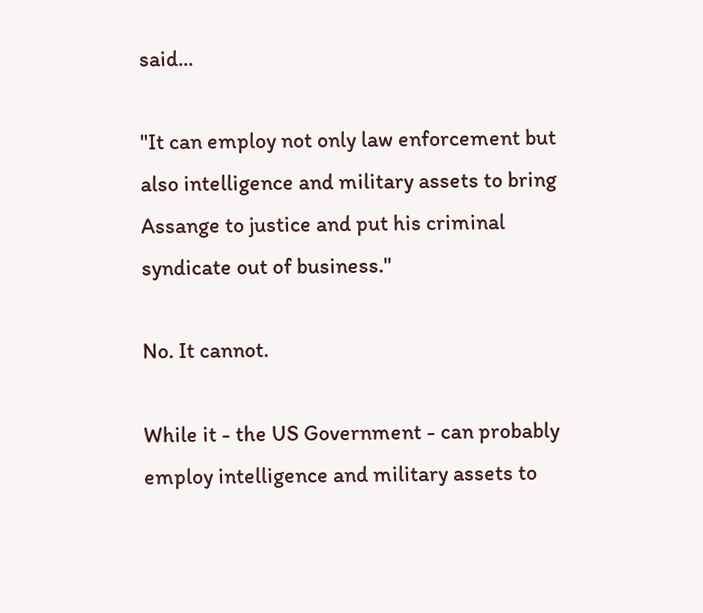said...

"It can employ not only law enforcement but also intelligence and military assets to bring Assange to justice and put his criminal syndicate out of business."

No. It cannot.

While it - the US Government - can probably employ intelligence and military assets to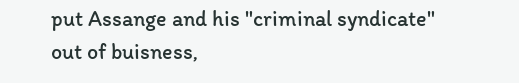put Assange and his "criminal syndicate" out of buisness,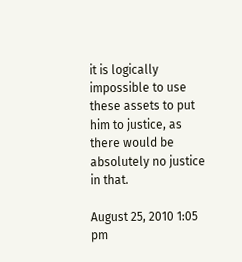it is logically impossible to use these assets to put him to justice, as there would be absolutely no justice in that.

August 25, 2010 1:05 pm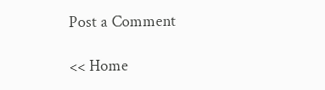Post a Comment

<< Home